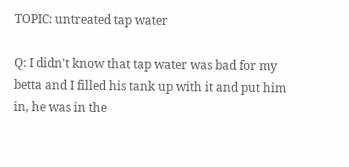TOPIC: untreated tap water

Q: I didn't know that tap water was bad for my betta and I filled his tank up with it and put him in, he was in the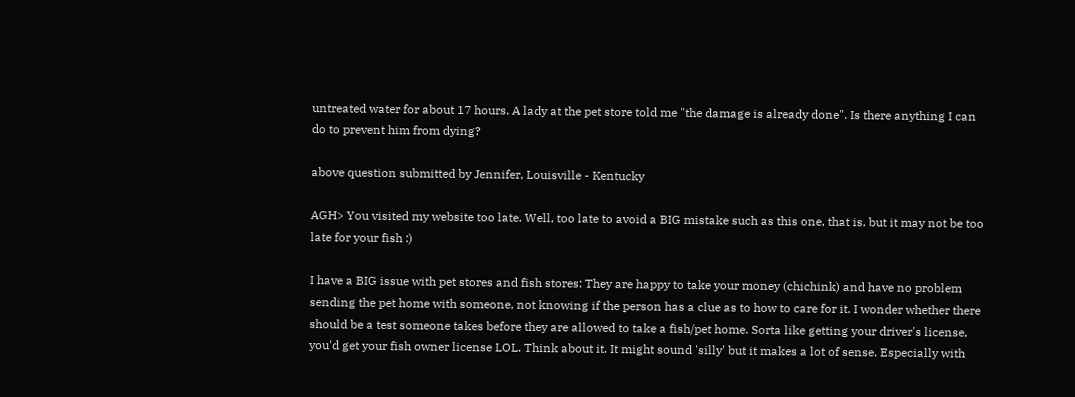untreated water for about 17 hours. A lady at the pet store told me "the damage is already done". Is there anything I can do to prevent him from dying?

above question submitted by Jennifer, Louisville - Kentucky

AGH> You visited my website too late. Well, too late to avoid a BIG mistake such as this one, that is. but it may not be too late for your fish :)

I have a BIG issue with pet stores and fish stores: They are happy to take your money (chichink) and have no problem sending the pet home with someone, not knowing if the person has a clue as to how to care for it. I wonder whether there should be a test someone takes before they are allowed to take a fish/pet home. Sorta like getting your driver's license, you'd get your fish owner license LOL. Think about it. It might sound 'silly' but it makes a lot of sense. Especially with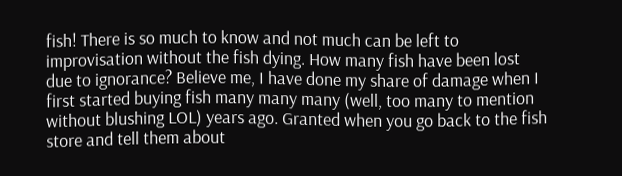fish! There is so much to know and not much can be left to improvisation without the fish dying. How many fish have been lost due to ignorance? Believe me, I have done my share of damage when I first started buying fish many many many (well, too many to mention without blushing LOL) years ago. Granted when you go back to the fish store and tell them about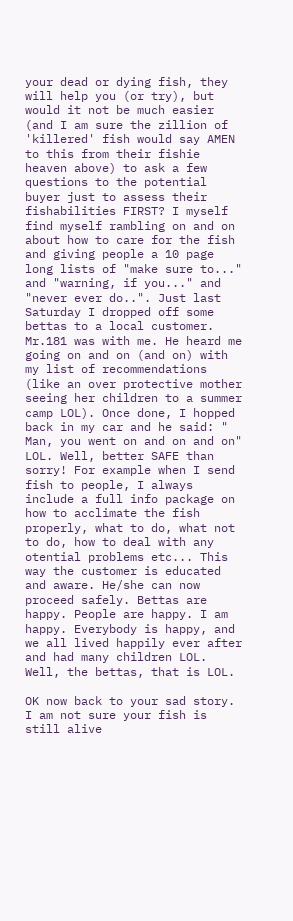your dead or dying fish, they will help you (or try), but would it not be much easier (and I am sure the zillion of 'killered' fish would say AMEN to this from their fishie heaven above) to ask a few questions to the potential buyer just to assess their fishabilities FIRST? I myself find myself rambling on and on about how to care for the fish and giving people a 10 page long lists of "make sure to..." and "warning, if you..." and "never ever do..". Just last Saturday I dropped off some bettas to a local customer. Mr.181 was with me. He heard me going on and on (and on) with my list of recommendations (like an over protective mother seeing her children to a summer camp LOL). Once done, I hopped back in my car and he said: " Man, you went on and on and on" LOL. Well, better SAFE than sorry! For example when I send fish to people, I always include a full info package on how to acclimate the fish properly, what to do, what not to do, how to deal with any otential problems etc... This way the customer is educated and aware. He/she can now proceed safely. Bettas are happy. People are happy. I am happy. Everybody is happy, and we all lived happily ever after and had many children LOL. Well, the bettas, that is LOL.

OK now back to your sad story. I am not sure your fish is still alive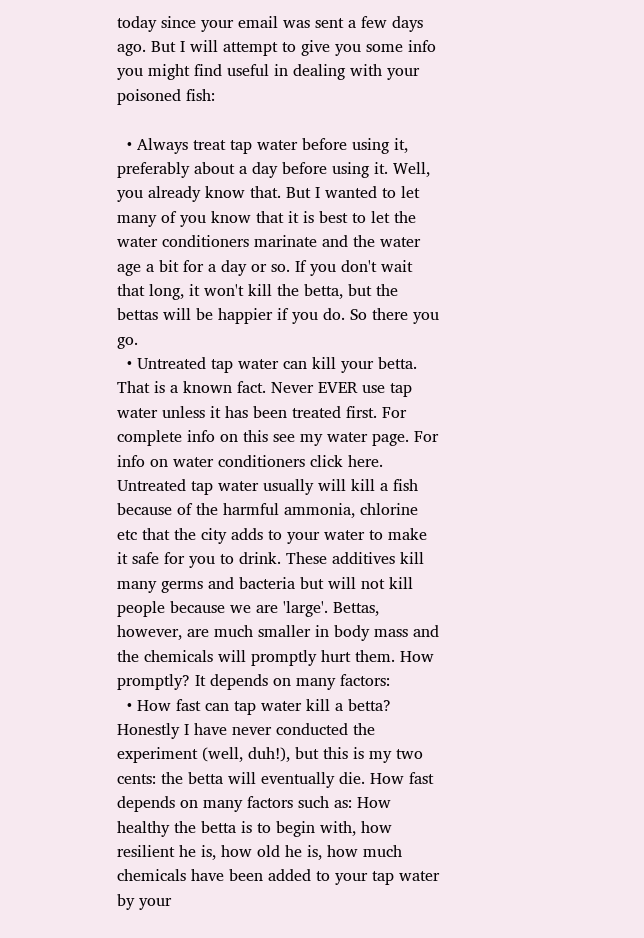today since your email was sent a few days ago. But I will attempt to give you some info you might find useful in dealing with your poisoned fish:

  • Always treat tap water before using it, preferably about a day before using it. Well, you already know that. But I wanted to let many of you know that it is best to let the water conditioners marinate and the water age a bit for a day or so. If you don't wait that long, it won't kill the betta, but the bettas will be happier if you do. So there you go.
  • Untreated tap water can kill your betta. That is a known fact. Never EVER use tap water unless it has been treated first. For complete info on this see my water page. For info on water conditioners click here. Untreated tap water usually will kill a fish because of the harmful ammonia, chlorine etc that the city adds to your water to make it safe for you to drink. These additives kill many germs and bacteria but will not kill people because we are 'large'. Bettas, however, are much smaller in body mass and the chemicals will promptly hurt them. How promptly? It depends on many factors:
  • How fast can tap water kill a betta? Honestly I have never conducted the experiment (well, duh!), but this is my two cents: the betta will eventually die. How fast depends on many factors such as: How healthy the betta is to begin with, how resilient he is, how old he is, how much chemicals have been added to your tap water by your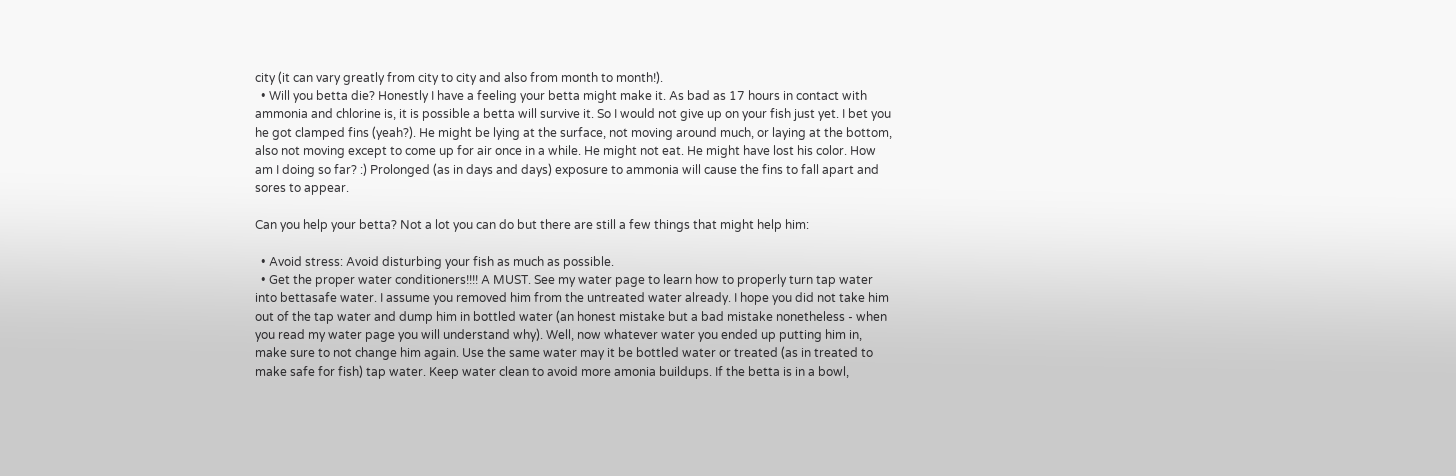city (it can vary greatly from city to city and also from month to month!).
  • Will you betta die? Honestly I have a feeling your betta might make it. As bad as 17 hours in contact with ammonia and chlorine is, it is possible a betta will survive it. So I would not give up on your fish just yet. I bet you he got clamped fins (yeah?). He might be lying at the surface, not moving around much, or laying at the bottom, also not moving except to come up for air once in a while. He might not eat. He might have lost his color. How am I doing so far? :) Prolonged (as in days and days) exposure to ammonia will cause the fins to fall apart and sores to appear.

Can you help your betta? Not a lot you can do but there are still a few things that might help him:

  • Avoid stress: Avoid disturbing your fish as much as possible.
  • Get the proper water conditioners!!!! A MUST. See my water page to learn how to properly turn tap water into bettasafe water. I assume you removed him from the untreated water already. I hope you did not take him out of the tap water and dump him in bottled water (an honest mistake but a bad mistake nonetheless - when you read my water page you will understand why). Well, now whatever water you ended up putting him in, make sure to not change him again. Use the same water may it be bottled water or treated (as in treated to make safe for fish) tap water. Keep water clean to avoid more amonia buildups. If the betta is in a bowl,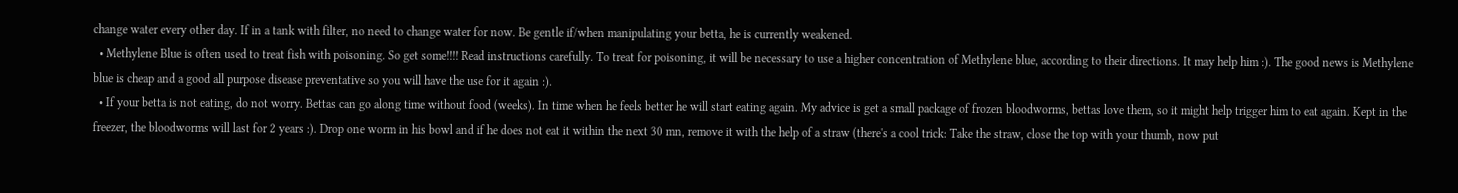change water every other day. If in a tank with filter, no need to change water for now. Be gentle if/when manipulating your betta, he is currently weakened.
  • Methylene Blue is often used to treat fish with poisoning. So get some!!!! Read instructions carefully. To treat for poisoning, it will be necessary to use a higher concentration of Methylene blue, according to their directions. It may help him :). The good news is Methylene blue is cheap and a good all purpose disease preventative so you will have the use for it again :).
  • If your betta is not eating, do not worry. Bettas can go along time without food (weeks). In time when he feels better he will start eating again. My advice is get a small package of frozen bloodworms, bettas love them, so it might help trigger him to eat again. Kept in the freezer, the bloodworms will last for 2 years :). Drop one worm in his bowl and if he does not eat it within the next 30 mn, remove it with the help of a straw (there's a cool trick: Take the straw, close the top with your thumb, now put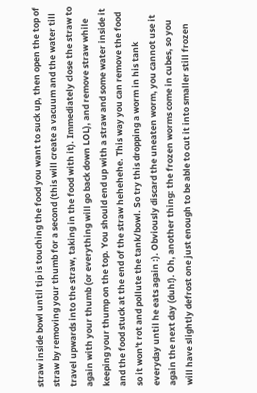straw inside bowl until tip is touching the food you want to suck up, then open the top of straw by removing your thumb for a second (this will create a vacuum and the water till travel upwards into the straw, taking in the food with it). Immediately close the straw to again with your thumb (or everything will go back down LOL), and remove straw while keeping your thump on the top. You should end up with a straw and some water inside it and the food stuck at the end of the straw hehehehe. This way you can remove the food so it won't rot and pollute the tank/bowl. So try this dropping a worm in his tank everyday until he eats again :). Obviously discard the uneaten worm, you cannot use it again the next day (duh!). Oh, another thing: the frozen worms come in cubes, so you will have slightly defrost one just enough to be able to cut it into smaller still frozen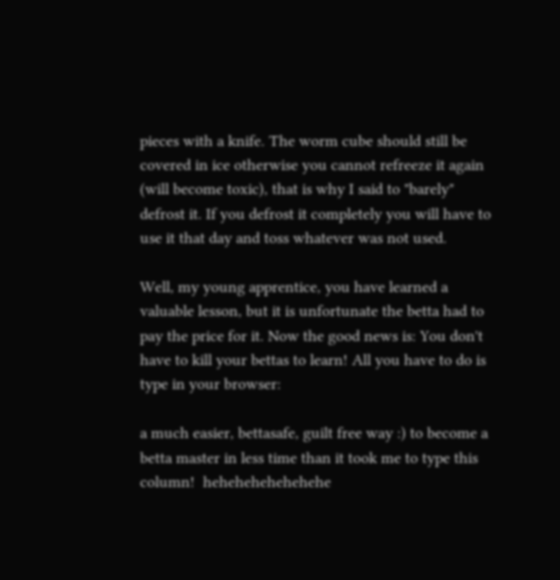pieces with a knife. The worm cube should still be covered in ice otherwise you cannot refreeze it again (will become toxic), that is why I said to "barely" defrost it. If you defrost it completely you will have to use it that day and toss whatever was not used.

Well, my young apprentice, you have learned a valuable lesson, but it is unfortunate the betta had to pay the price for it. Now the good news is: You don't have to kill your bettas to learn! All you have to do is type in your browser:

a much easier, bettasafe, guilt free way :) to become a betta master in less time than it took me to type this column!  hehehehehehehehe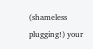(shameless plugging!) your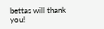bettas will thank you!